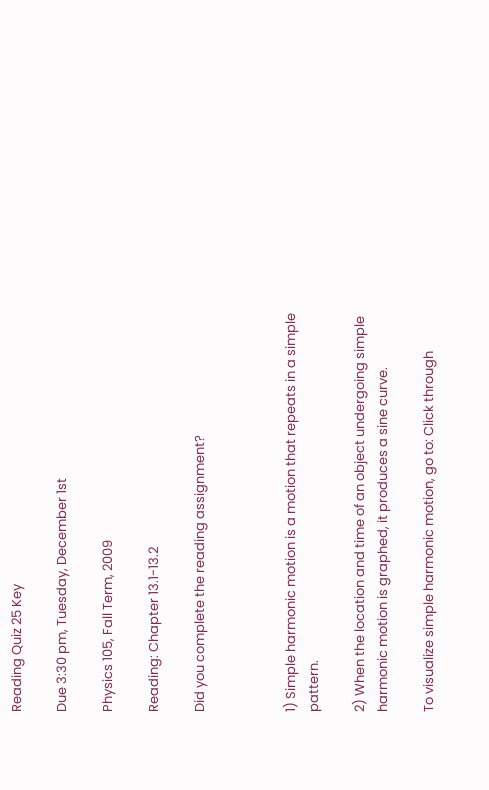Reading Quiz 25 Key

Due 3:30 pm, Tuesday, December 1st

Physics 105, Fall Term, 2009

Reading: Chapter 13.1-13.2

Did you complete the reading assignment?



1) Simple harmonic motion is a motion that repeats in a simple pattern.

2) When the location and time of an object undergoing simple harmonic motion is graphed, it produces a sine curve.

To visualize simple harmonic motion, go to: Click through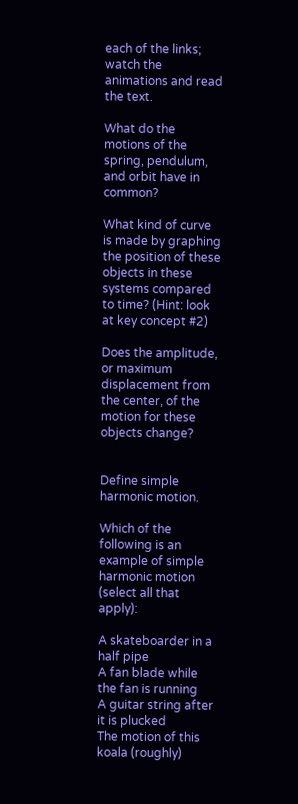each of the links; watch the animations and read the text.

What do the motions of the spring, pendulum, and orbit have in common?

What kind of curve is made by graphing the position of these objects in these systems compared to time? (Hint: look at key concept #2)

Does the amplitude, or maximum displacement from the center, of the motion for these objects change?


Define simple harmonic motion.

Which of the following is an example of simple harmonic motion (select all that apply):

A skateboarder in a half pipe
A fan blade while the fan is running
A guitar string after it is plucked
The motion of this koala (roughly)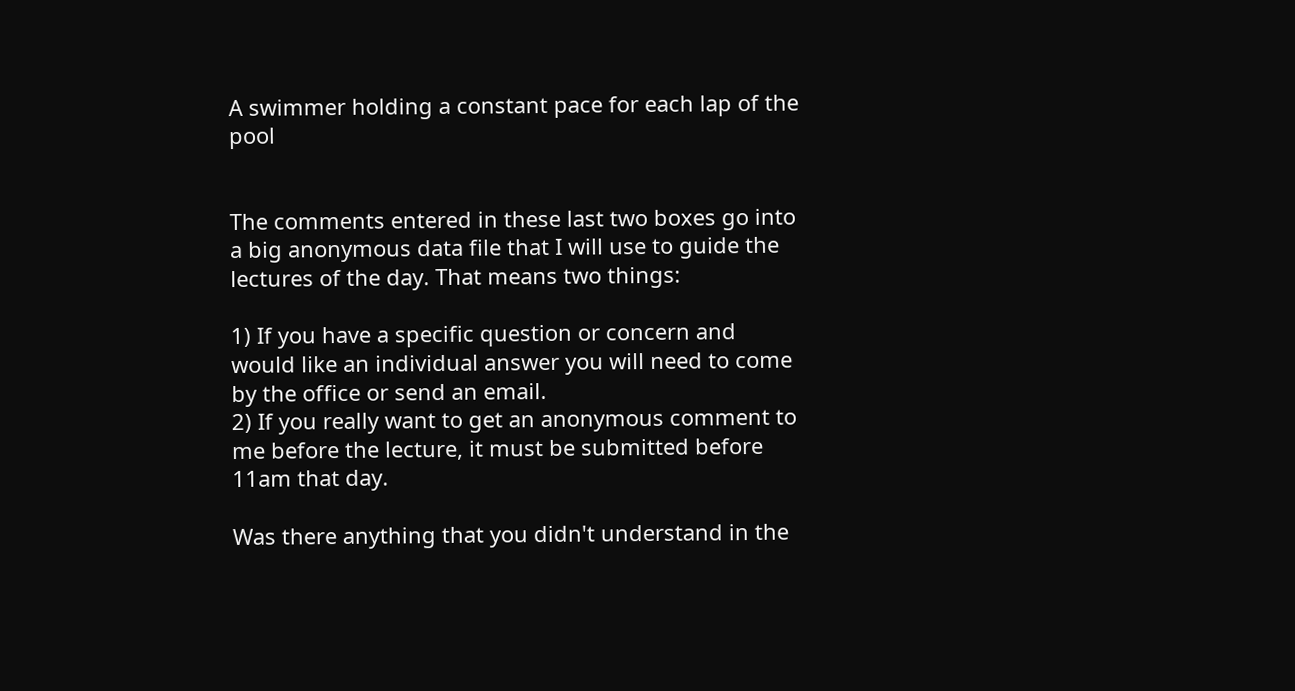A swimmer holding a constant pace for each lap of the pool


The comments entered in these last two boxes go into a big anonymous data file that I will use to guide the lectures of the day. That means two things:

1) If you have a specific question or concern and would like an individual answer you will need to come by the office or send an email.
2) If you really want to get an anonymous comment to me before the lecture, it must be submitted before 11am that day.

Was there anything that you didn't understand in the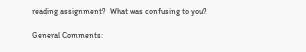reading assignment?  What was confusing to you?

General Comments: